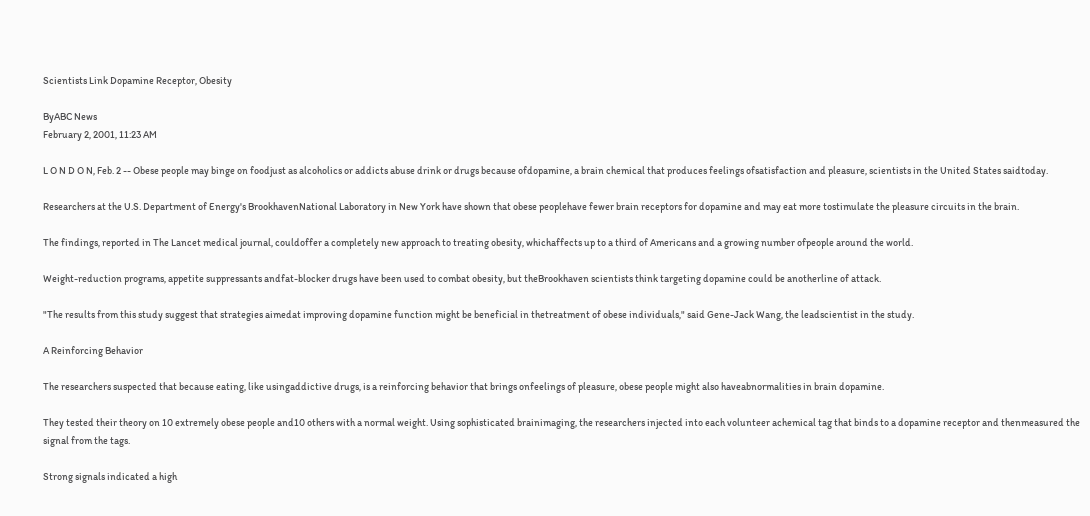Scientists Link Dopamine Receptor, Obesity

ByABC News
February 2, 2001, 11:23 AM

L O N D O N, Feb. 2 -- Obese people may binge on foodjust as alcoholics or addicts abuse drink or drugs because ofdopamine, a brain chemical that produces feelings ofsatisfaction and pleasure, scientists in the United States saidtoday.

Researchers at the U.S. Department of Energy's BrookhavenNational Laboratory in New York have shown that obese peoplehave fewer brain receptors for dopamine and may eat more tostimulate the pleasure circuits in the brain.

The findings, reported in The Lancet medical journal, couldoffer a completely new approach to treating obesity, whichaffects up to a third of Americans and a growing number ofpeople around the world.

Weight-reduction programs, appetite suppressants andfat-blocker drugs have been used to combat obesity, but theBrookhaven scientists think targeting dopamine could be anotherline of attack.

"The results from this study suggest that strategies aimedat improving dopamine function might be beneficial in thetreatment of obese individuals," said Gene-Jack Wang, the leadscientist in the study.

A Reinforcing Behavior

The researchers suspected that because eating, like usingaddictive drugs, is a reinforcing behavior that brings onfeelings of pleasure, obese people might also haveabnormalities in brain dopamine.

They tested their theory on 10 extremely obese people and10 others with a normal weight. Using sophisticated brainimaging, the researchers injected into each volunteer achemical tag that binds to a dopamine receptor and thenmeasured the signal from the tags.

Strong signals indicated a high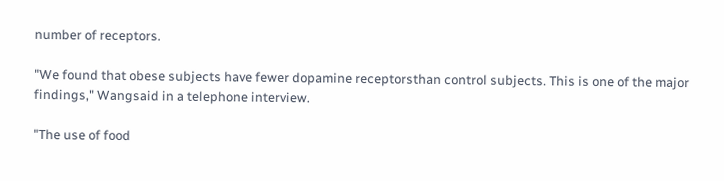number of receptors.

"We found that obese subjects have fewer dopamine receptorsthan control subjects. This is one of the major findings," Wangsaid in a telephone interview.

"The use of food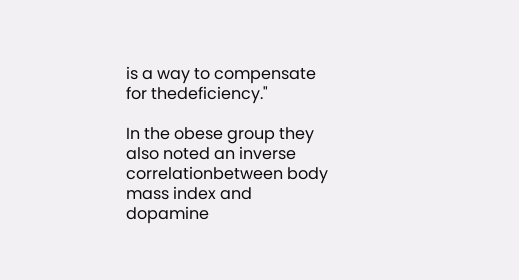is a way to compensate for thedeficiency."

In the obese group they also noted an inverse correlationbetween body mass index and dopamine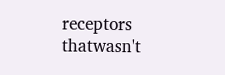receptors thatwasn't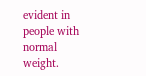evident in people with normal weight.